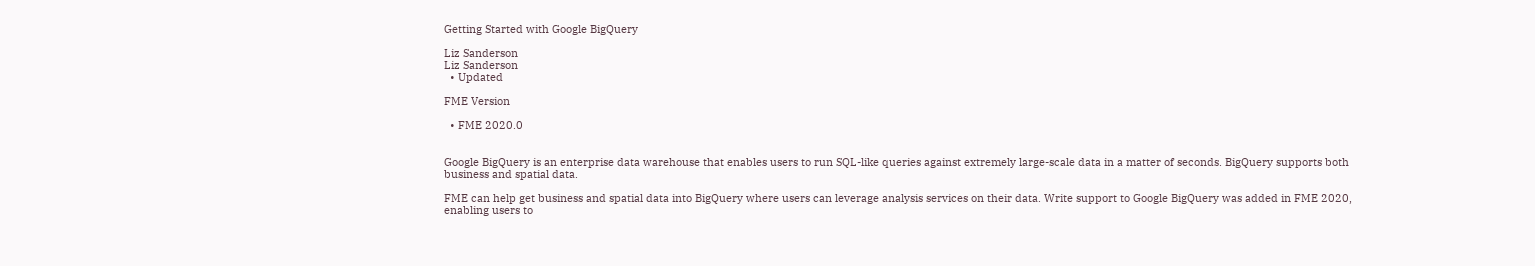Getting Started with Google BigQuery

Liz Sanderson
Liz Sanderson
  • Updated

FME Version

  • FME 2020.0


Google BigQuery is an enterprise data warehouse that enables users to run SQL-like queries against extremely large-scale data in a matter of seconds. BigQuery supports both business and spatial data.

FME can help get business and spatial data into BigQuery where users can leverage analysis services on their data. Write support to Google BigQuery was added in FME 2020, enabling users to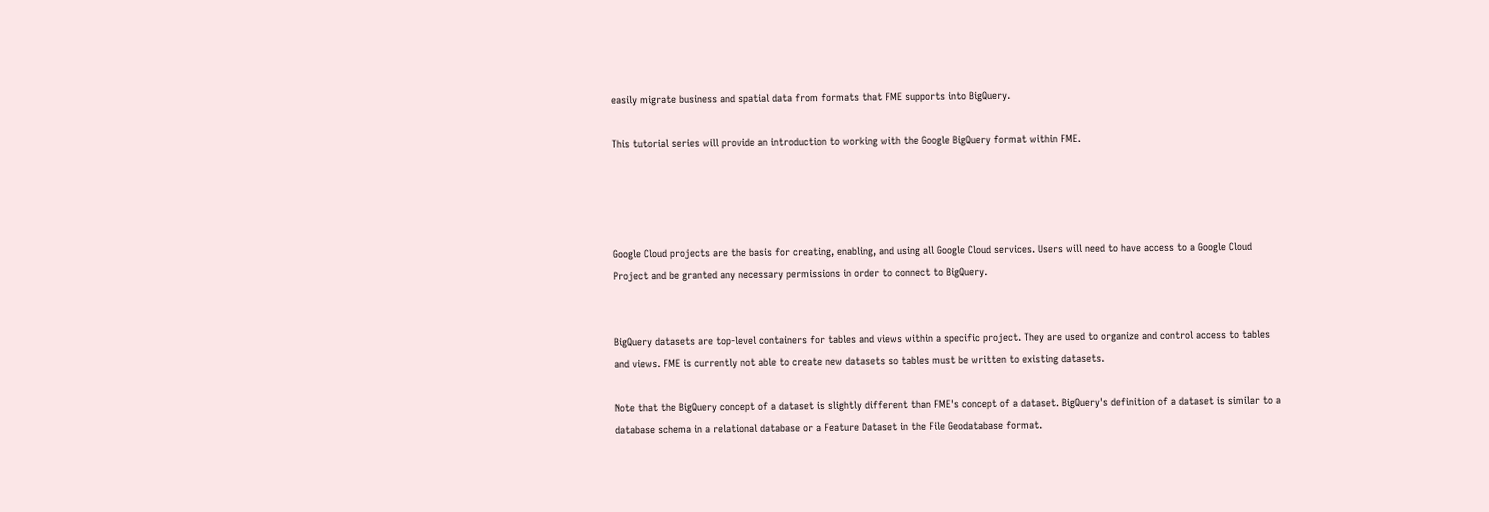easily migrate business and spatial data from formats that FME supports into BigQuery.

This tutorial series will provide an introduction to working with the Google BigQuery format within FME.




Google Cloud projects are the basis for creating, enabling, and using all Google Cloud services. Users will need to have access to a Google Cloud Project and be granted any necessary permissions in order to connect to BigQuery.


BigQuery datasets are top-level containers for tables and views within a specific project. They are used to organize and control access to tables and views. FME is currently not able to create new datasets so tables must be written to existing datasets.

Note that the BigQuery concept of a dataset is slightly different than FME's concept of a dataset. BigQuery's definition of a dataset is similar to a database schema in a relational database or a Feature Dataset in the File Geodatabase format.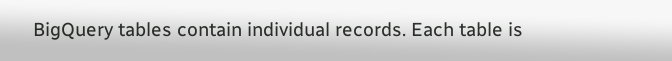BigQuery tables contain individual records. Each table is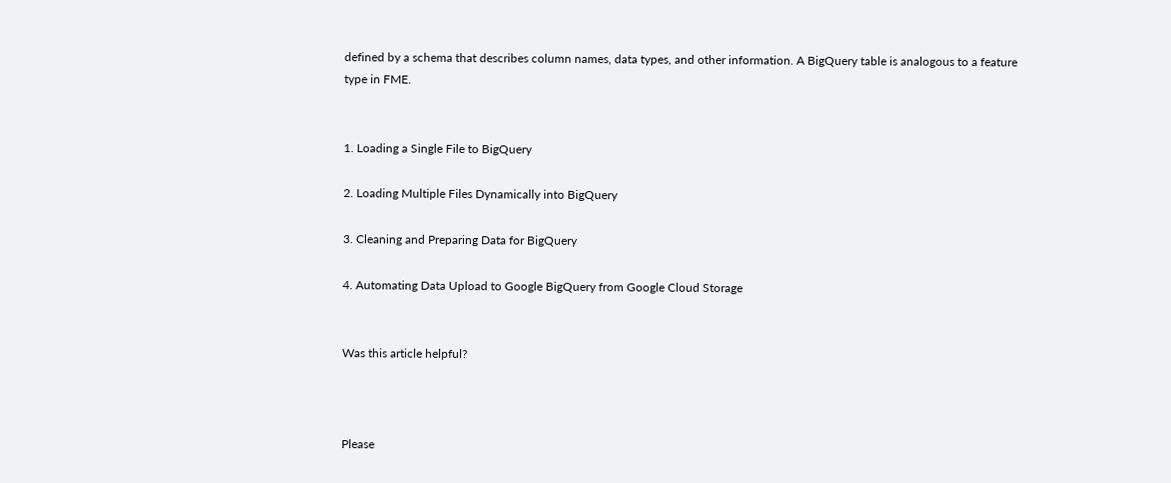defined by a schema that describes column names, data types, and other information. A BigQuery table is analogous to a feature type in FME.


1. Loading a Single File to BigQuery

2. Loading Multiple Files Dynamically into BigQuery

3. Cleaning and Preparing Data for BigQuery

4. Automating Data Upload to Google BigQuery from Google Cloud Storage


Was this article helpful?



Please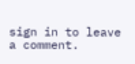sign in to leave a comment.